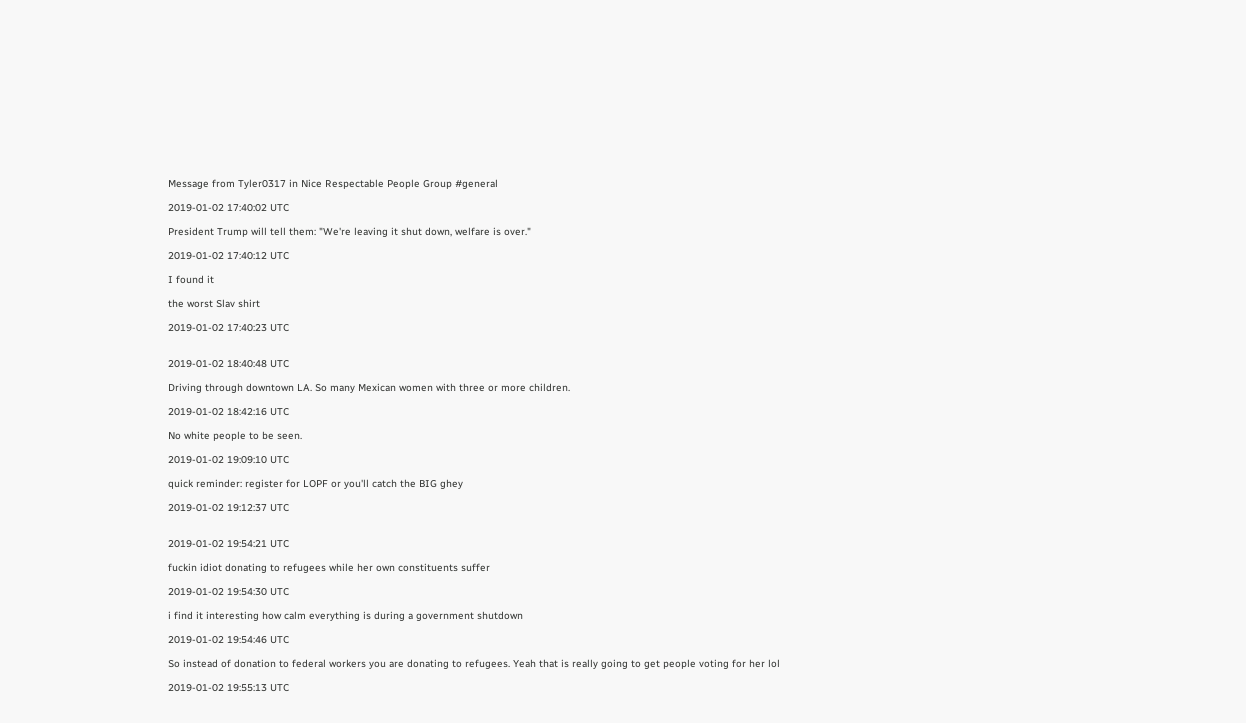Message from Tyler0317 in Nice Respectable People Group #general

2019-01-02 17:40:02 UTC

President Trump will tell them: "We're leaving it shut down, welfare is over."

2019-01-02 17:40:12 UTC

I found it

the worst Slav shirt

2019-01-02 17:40:23 UTC


2019-01-02 18:40:48 UTC

Driving through downtown LA. So many Mexican women with three or more children.

2019-01-02 18:42:16 UTC

No white people to be seen.

2019-01-02 19:09:10 UTC

quick reminder: register for LOPF or you'll catch the BIG ghey

2019-01-02 19:12:37 UTC


2019-01-02 19:54:21 UTC

fuckin idiot donating to refugees while her own constituents suffer

2019-01-02 19:54:30 UTC

i find it interesting how calm everything is during a government shutdown

2019-01-02 19:54:46 UTC

So instead of donation to federal workers you are donating to refugees. Yeah that is really going to get people voting for her lol

2019-01-02 19:55:13 UTC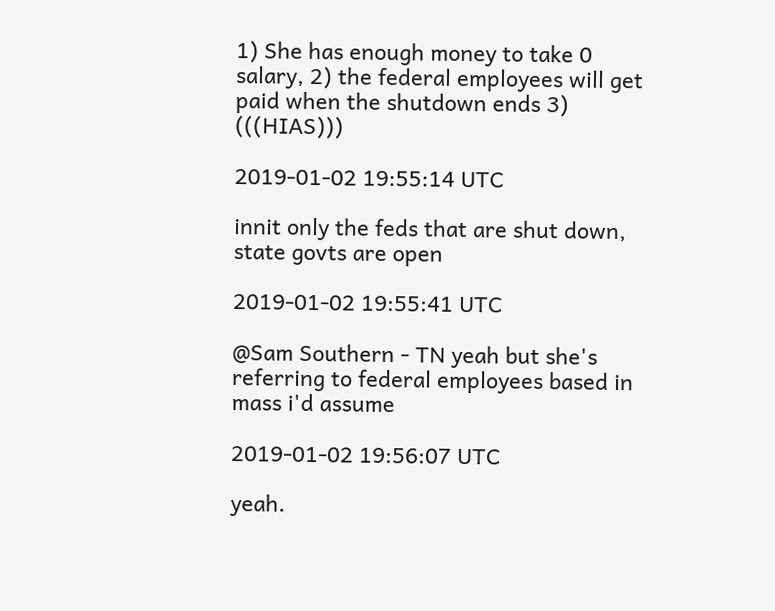1) She has enough money to take 0 salary, 2) the federal employees will get paid when the shutdown ends 3) (((HIAS)))

2019-01-02 19:55:14 UTC

innit only the feds that are shut down, state govts are open

2019-01-02 19:55:41 UTC

@Sam Southern - TN yeah but she's referring to federal employees based in mass i'd assume

2019-01-02 19:56:07 UTC

yeah.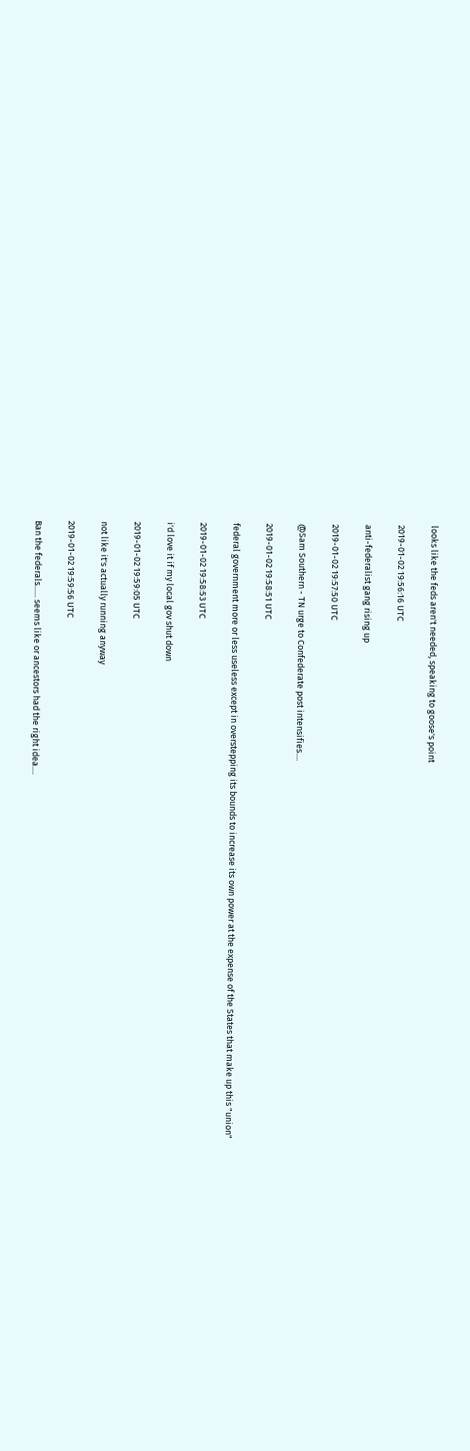looks like the feds aren't needed, speaking to goose's point

2019-01-02 19:56:16 UTC

anti-federalist gang rising up

2019-01-02 19:57:50 UTC

@Sam Southern - TN urge to Confederate post intensifies....

2019-01-02 19:58:51 UTC

federal government more or less useless except in overstepping its bounds to increase its own power at the expense of the States that make up this "union"

2019-01-02 19:58:53 UTC

i'd love it if my local gov shut down

2019-01-02 19:59:05 UTC

not like it's actually running anyway

2019-01-02 19:59:56 UTC

Ban the federals...... seems like or ancestors had the right idea....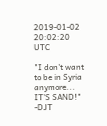2019-01-02 20:02:20 UTC

"I don't want to be in Syria anymore... IT'S SAND!" -DJT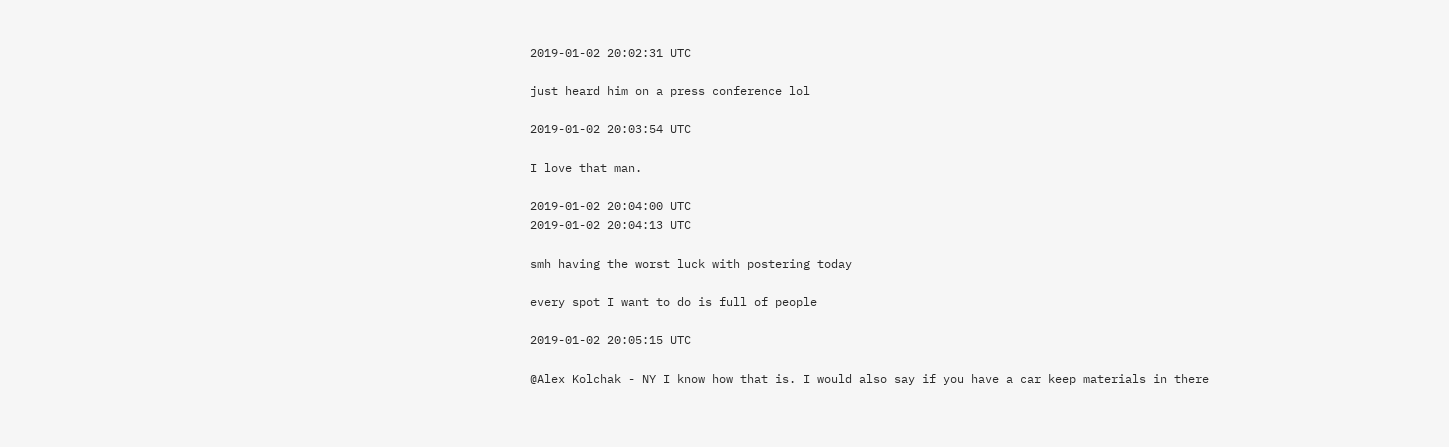2019-01-02 20:02:31 UTC

just heard him on a press conference lol

2019-01-02 20:03:54 UTC

I love that man.

2019-01-02 20:04:00 UTC
2019-01-02 20:04:13 UTC

smh having the worst luck with postering today

every spot I want to do is full of people

2019-01-02 20:05:15 UTC

@Alex Kolchak - NY I know how that is. I would also say if you have a car keep materials in there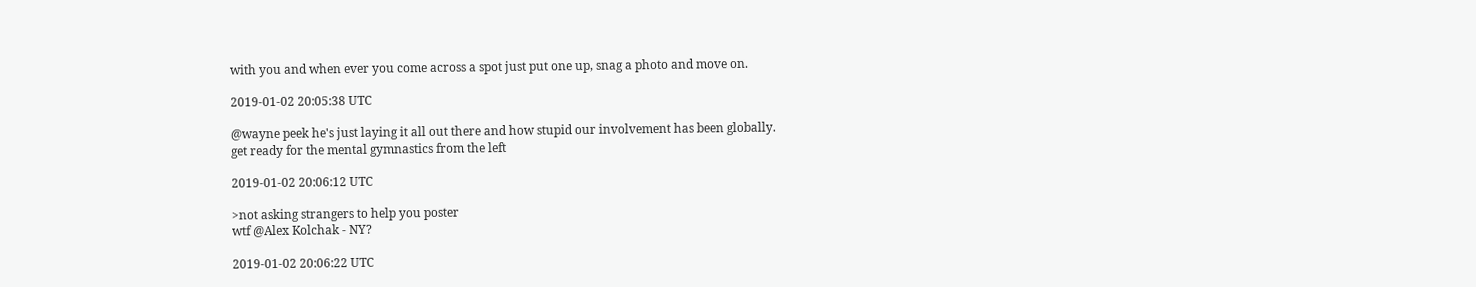with you and when ever you come across a spot just put one up, snag a photo and move on.

2019-01-02 20:05:38 UTC

@wayne peek he's just laying it all out there and how stupid our involvement has been globally.
get ready for the mental gymnastics from the left

2019-01-02 20:06:12 UTC

>not asking strangers to help you poster
wtf @Alex Kolchak - NY?

2019-01-02 20:06:22 UTC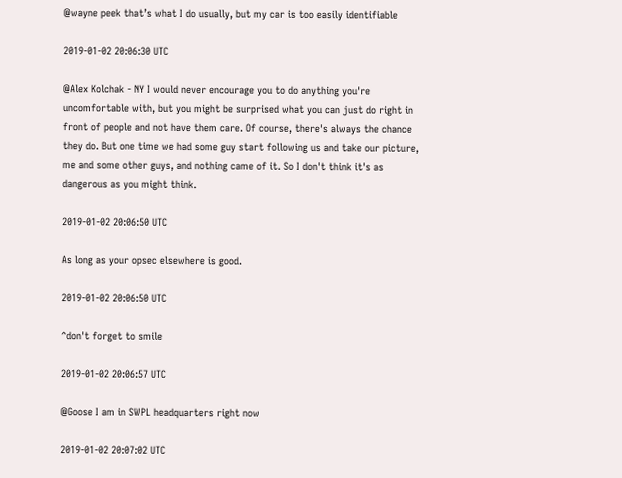@wayne peek that’s what I do usually, but my car is too easily identifiable

2019-01-02 20:06:30 UTC

@Alex Kolchak - NY I would never encourage you to do anything you're uncomfortable with, but you might be surprised what you can just do right in front of people and not have them care. Of course, there's always the chance they do. But one time we had some guy start following us and take our picture, me and some other guys, and nothing came of it. So I don't think it's as dangerous as you might think.

2019-01-02 20:06:50 UTC

As long as your opsec elsewhere is good.

2019-01-02 20:06:50 UTC

^don't forget to smile

2019-01-02 20:06:57 UTC

@Goose I am in SWPL headquarters right now

2019-01-02 20:07:02 UTC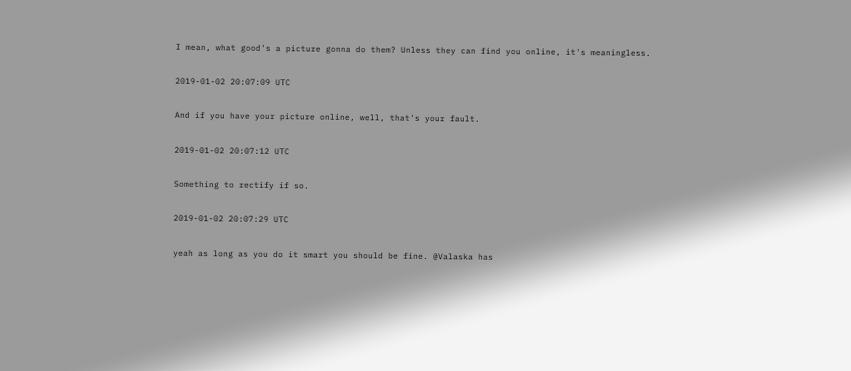I mean, what good's a picture gonna do them? Unless they can find you online, it's meaningless.

2019-01-02 20:07:09 UTC

And if you have your picture online, well, that's your fault.

2019-01-02 20:07:12 UTC

Something to rectify if so.

2019-01-02 20:07:29 UTC

yeah as long as you do it smart you should be fine. @Valaska has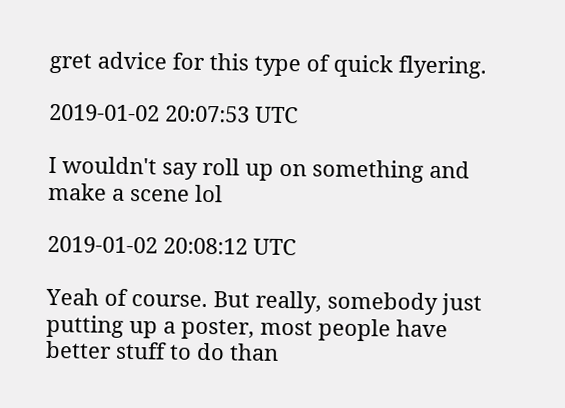gret advice for this type of quick flyering.

2019-01-02 20:07:53 UTC

I wouldn't say roll up on something and make a scene lol

2019-01-02 20:08:12 UTC

Yeah of course. But really, somebody just putting up a poster, most people have better stuff to do than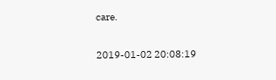care.

2019-01-02 20:08:19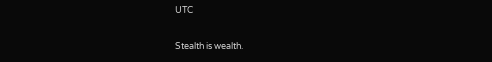UTC

Stealth is wealth.